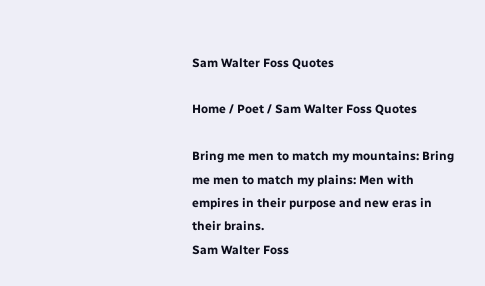Sam Walter Foss Quotes

Home / Poet / Sam Walter Foss Quotes

Bring me men to match my mountains: Bring me men to match my plains: Men with empires in their purpose and new eras in their brains.
Sam Walter Foss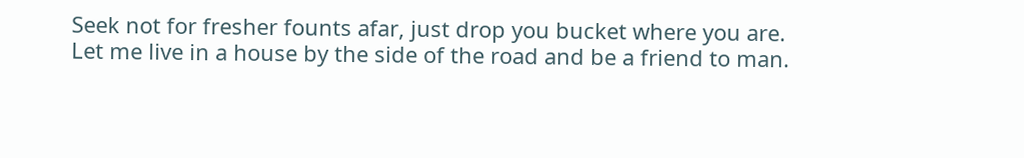Seek not for fresher founts afar, just drop you bucket where you are.
Let me live in a house by the side of the road and be a friend to man.